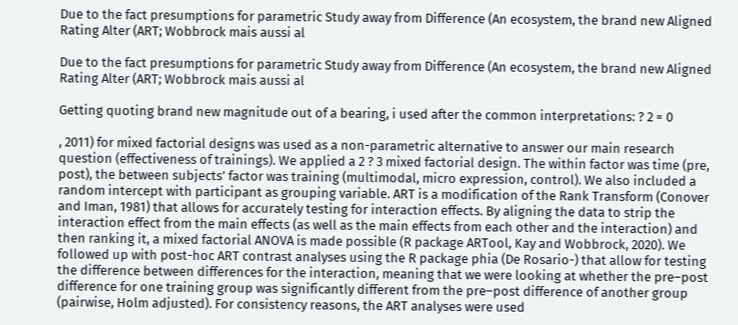Due to the fact presumptions for parametric Study away from Difference (An ecosystem, the brand new Aligned Rating Alter (ART; Wobbrock mais aussi al

Due to the fact presumptions for parametric Study away from Difference (An ecosystem, the brand new Aligned Rating Alter (ART; Wobbrock mais aussi al

Getting quoting brand new magnitude out of a bearing, i used after the common interpretations: ? 2 = 0

, 2011) for mixed factorial designs was used as a non-parametric alternative to answer our main research question (effectiveness of trainings). We applied a 2 ? 3 mixed factorial design. The within factor was time (pre, post), the between subjects’ factor was training (multimodal, micro expression, control). We also included a random intercept with participant as grouping variable. ART is a modification of the Rank Transform (Conover and Iman, 1981) that allows for accurately testing for interaction effects. By aligning the data to strip the interaction effect from the main effects (as well as the main effects from each other and the interaction) and then ranking it, a mixed factorial ANOVA is made possible (R package ARTool, Kay and Wobbrock, 2020). We followed up with post-hoc ART contrast analyses using the R package phia (De Rosario-) that allow for testing the difference between differences for the interaction, meaning that we were looking at whether the pre–post difference for one training group was significantly different from the pre–post difference of another group (pairwise, Holm adjusted). For consistency reasons, the ART analyses were used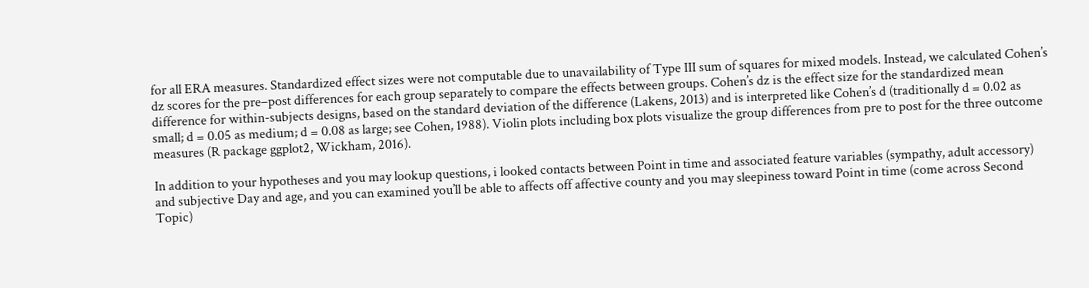for all ERA measures. Standardized effect sizes were not computable due to unavailability of Type III sum of squares for mixed models. Instead, we calculated Cohen’s dz scores for the pre–post differences for each group separately to compare the effects between groups. Cohen’s dz is the effect size for the standardized mean difference for within-subjects designs, based on the standard deviation of the difference (Lakens, 2013) and is interpreted like Cohen’s d (traditionally d = 0.02 as small; d = 0.05 as medium; d = 0.08 as large; see Cohen, 1988). Violin plots including box plots visualize the group differences from pre to post for the three outcome measures (R package ggplot2, Wickham, 2016).

In addition to your hypotheses and you may lookup questions, i looked contacts between Point in time and associated feature variables (sympathy, adult accessory) and subjective Day and age, and you can examined you’ll be able to affects off affective county and you may sleepiness toward Point in time (come across Second Topic)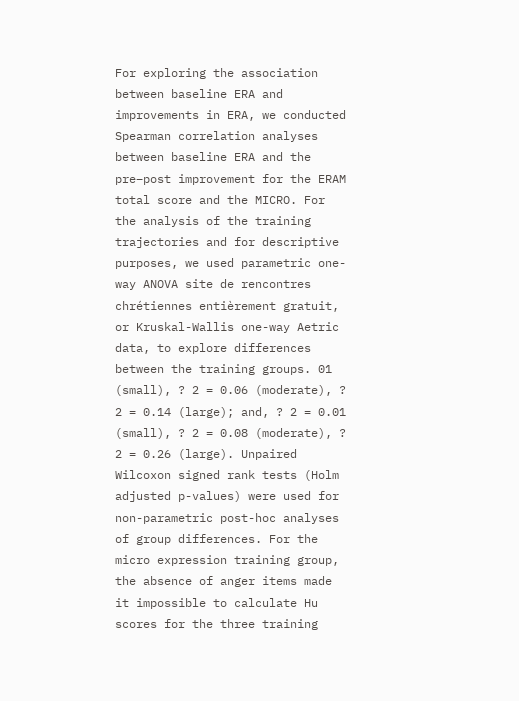For exploring the association between baseline ERA and improvements in ERA, we conducted Spearman correlation analyses between baseline ERA and the pre–post improvement for the ERAM total score and the MICRO. For the analysis of the training trajectories and for descriptive purposes, we used parametric one-way ANOVA site de rencontres chrétiennes entièrement gratuit, or Kruskal-Wallis one-way Aetric data, to explore differences between the training groups. 01 (small), ? 2 = 0.06 (moderate), ? 2 = 0.14 (large); and, ? 2 = 0.01 (small), ? 2 = 0.08 (moderate), ? 2 = 0.26 (large). Unpaired Wilcoxon signed rank tests (Holm adjusted p-values) were used for non-parametric post-hoc analyses of group differences. For the micro expression training group, the absence of anger items made it impossible to calculate Hu scores for the three training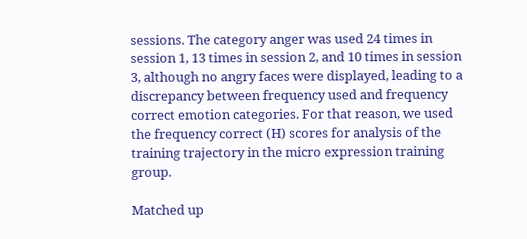sessions. The category anger was used 24 times in session 1, 13 times in session 2, and 10 times in session 3, although no angry faces were displayed, leading to a discrepancy between frequency used and frequency correct emotion categories. For that reason, we used the frequency correct (H) scores for analysis of the training trajectory in the micro expression training group.

Matched up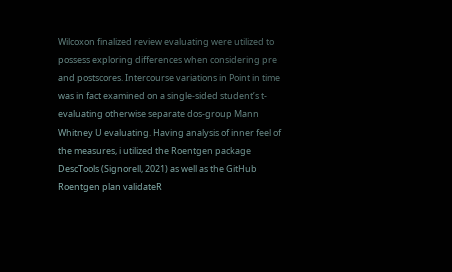Wilcoxon finalized review evaluating were utilized to possess exploring differences when considering pre and postscores. Intercourse variations in Point in time was in fact examined on a single-sided student’s t-evaluating otherwise separate dos-group Mann Whitney U evaluating. Having analysis of inner feel of the measures, i utilized the Roentgen package DescTools (Signorell, 2021) as well as the GitHub Roentgen plan validateR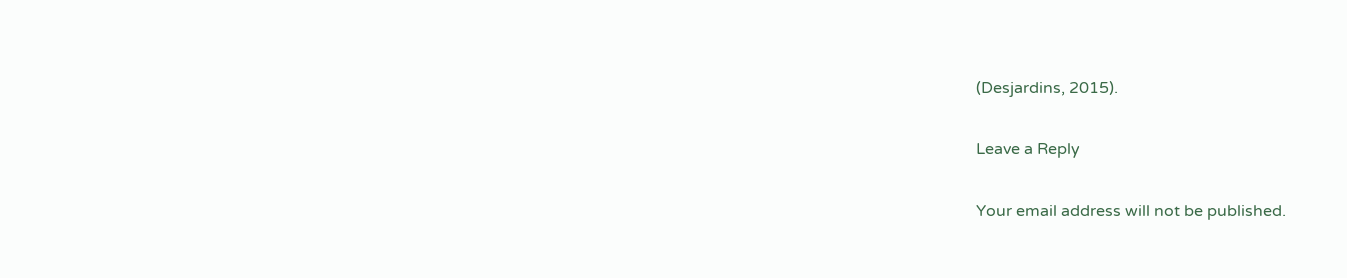(Desjardins, 2015).

Leave a Reply

Your email address will not be published.